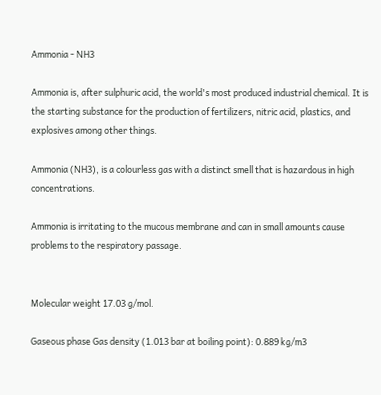Ammonia - NH3

Ammonia is, after sulphuric acid, the world's most produced industrial chemical. It is the starting substance for the production of fertilizers, nitric acid, plastics, and explosives among other things.

Ammonia (NH3), is a colourless gas with a distinct smell that is hazardous in high concentrations.

Ammonia is irritating to the mucous membrane and can in small amounts cause problems to the respiratory passage.


Molecular weight 17.03 g/mol.

Gaseous phase Gas density (1.013 bar at boiling point): 0.889 kg/m3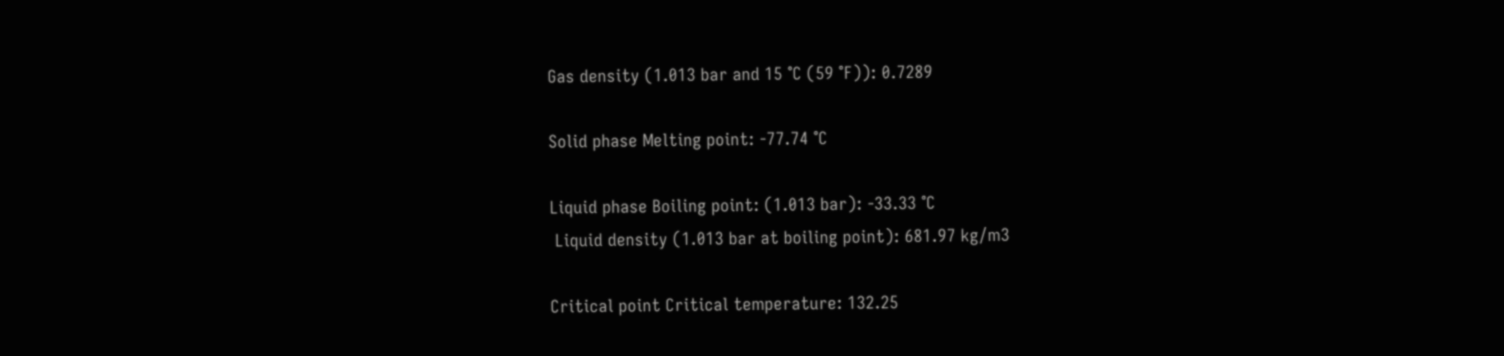Gas density (1.013 bar and 15 °C (59 °F)): 0.7289

Solid phase Melting point: -77.74 °C

Liquid phase Boiling point: (1.013 bar): -33.33 °C
 Liquid density (1.013 bar at boiling point): 681.97 kg/m3

Critical point Critical temperature: 132.25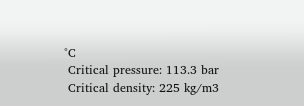°C
 Critical pressure: 113.3 bar
 Critical density: 225 kg/m3